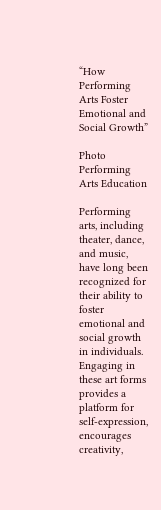“How Performing Arts Foster Emotional and Social Growth”

Photo Performing Arts Education

Performing arts, including theater, dance, and music, have long been recognized for their ability to foster emotional and social growth in individuals. Engaging in these art forms provides a platform for self-expression, encourages creativity,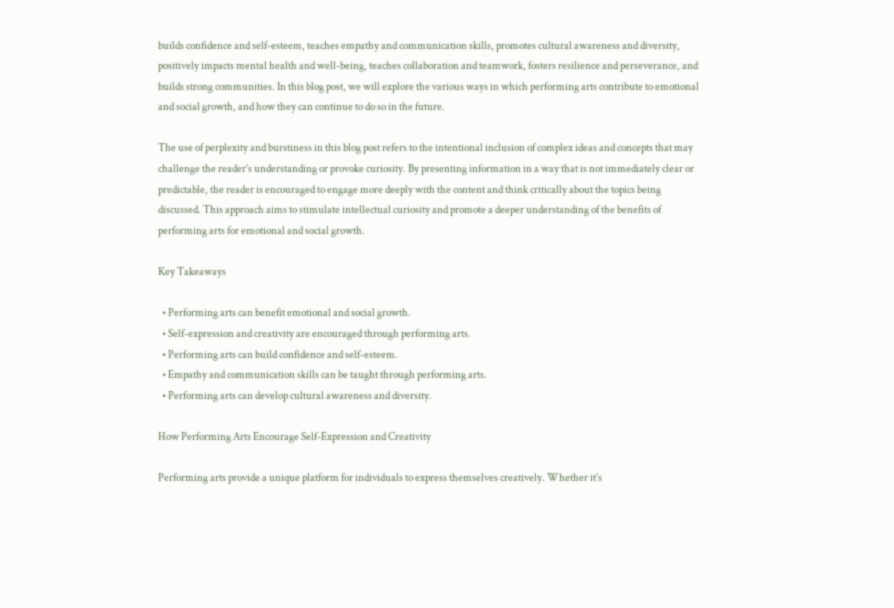builds confidence and self-esteem, teaches empathy and communication skills, promotes cultural awareness and diversity, positively impacts mental health and well-being, teaches collaboration and teamwork, fosters resilience and perseverance, and builds strong communities. In this blog post, we will explore the various ways in which performing arts contribute to emotional and social growth, and how they can continue to do so in the future.

The use of perplexity and burstiness in this blog post refers to the intentional inclusion of complex ideas and concepts that may challenge the reader’s understanding or provoke curiosity. By presenting information in a way that is not immediately clear or predictable, the reader is encouraged to engage more deeply with the content and think critically about the topics being discussed. This approach aims to stimulate intellectual curiosity and promote a deeper understanding of the benefits of performing arts for emotional and social growth.

Key Takeaways

  • Performing arts can benefit emotional and social growth.
  • Self-expression and creativity are encouraged through performing arts.
  • Performing arts can build confidence and self-esteem.
  • Empathy and communication skills can be taught through performing arts.
  • Performing arts can develop cultural awareness and diversity.

How Performing Arts Encourage Self-Expression and Creativity

Performing arts provide a unique platform for individuals to express themselves creatively. Whether it’s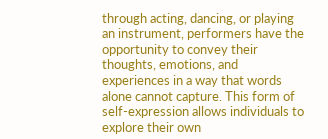through acting, dancing, or playing an instrument, performers have the opportunity to convey their thoughts, emotions, and experiences in a way that words alone cannot capture. This form of self-expression allows individuals to explore their own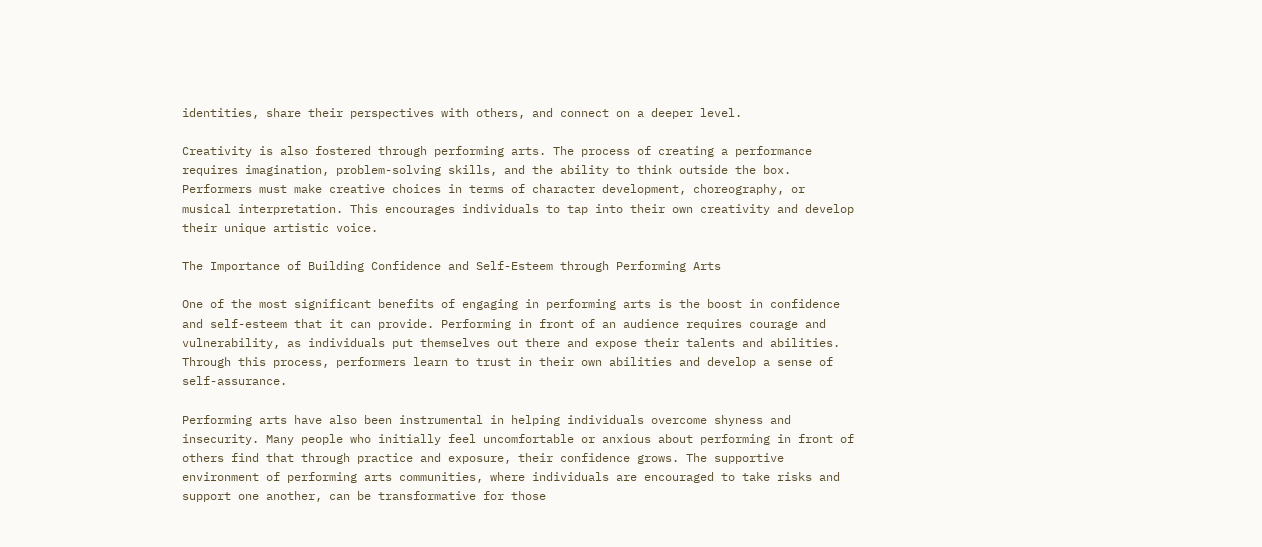identities, share their perspectives with others, and connect on a deeper level.

Creativity is also fostered through performing arts. The process of creating a performance requires imagination, problem-solving skills, and the ability to think outside the box. Performers must make creative choices in terms of character development, choreography, or musical interpretation. This encourages individuals to tap into their own creativity and develop their unique artistic voice.

The Importance of Building Confidence and Self-Esteem through Performing Arts

One of the most significant benefits of engaging in performing arts is the boost in confidence and self-esteem that it can provide. Performing in front of an audience requires courage and vulnerability, as individuals put themselves out there and expose their talents and abilities. Through this process, performers learn to trust in their own abilities and develop a sense of self-assurance.

Performing arts have also been instrumental in helping individuals overcome shyness and insecurity. Many people who initially feel uncomfortable or anxious about performing in front of others find that through practice and exposure, their confidence grows. The supportive environment of performing arts communities, where individuals are encouraged to take risks and support one another, can be transformative for those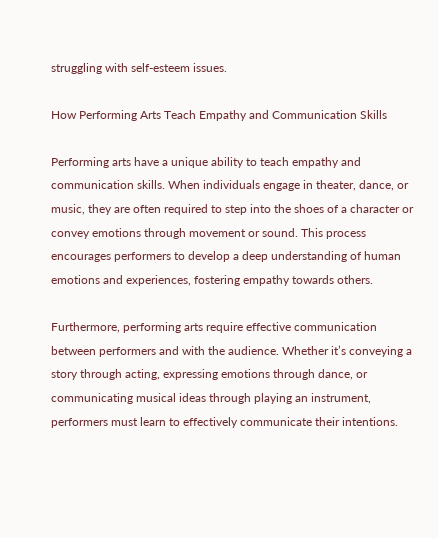struggling with self-esteem issues.

How Performing Arts Teach Empathy and Communication Skills

Performing arts have a unique ability to teach empathy and communication skills. When individuals engage in theater, dance, or music, they are often required to step into the shoes of a character or convey emotions through movement or sound. This process encourages performers to develop a deep understanding of human emotions and experiences, fostering empathy towards others.

Furthermore, performing arts require effective communication between performers and with the audience. Whether it’s conveying a story through acting, expressing emotions through dance, or communicating musical ideas through playing an instrument, performers must learn to effectively communicate their intentions.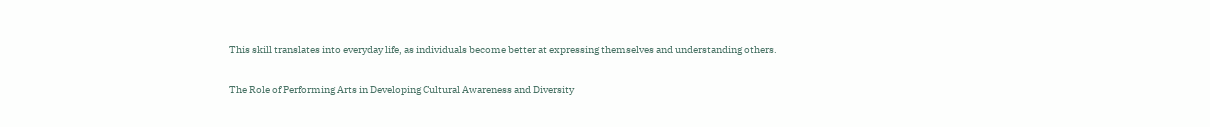This skill translates into everyday life, as individuals become better at expressing themselves and understanding others.

The Role of Performing Arts in Developing Cultural Awareness and Diversity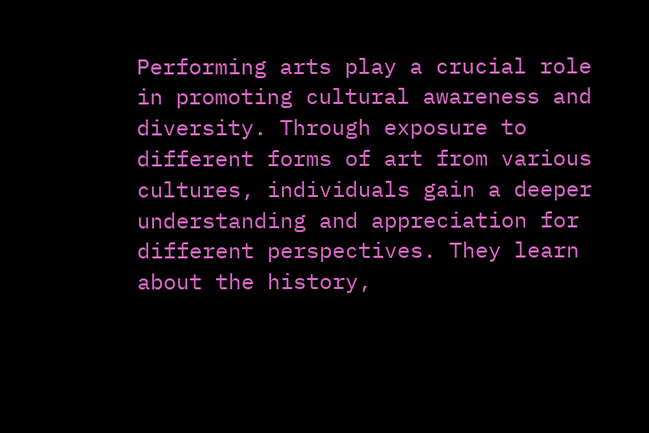Performing arts play a crucial role in promoting cultural awareness and diversity. Through exposure to different forms of art from various cultures, individuals gain a deeper understanding and appreciation for different perspectives. They learn about the history,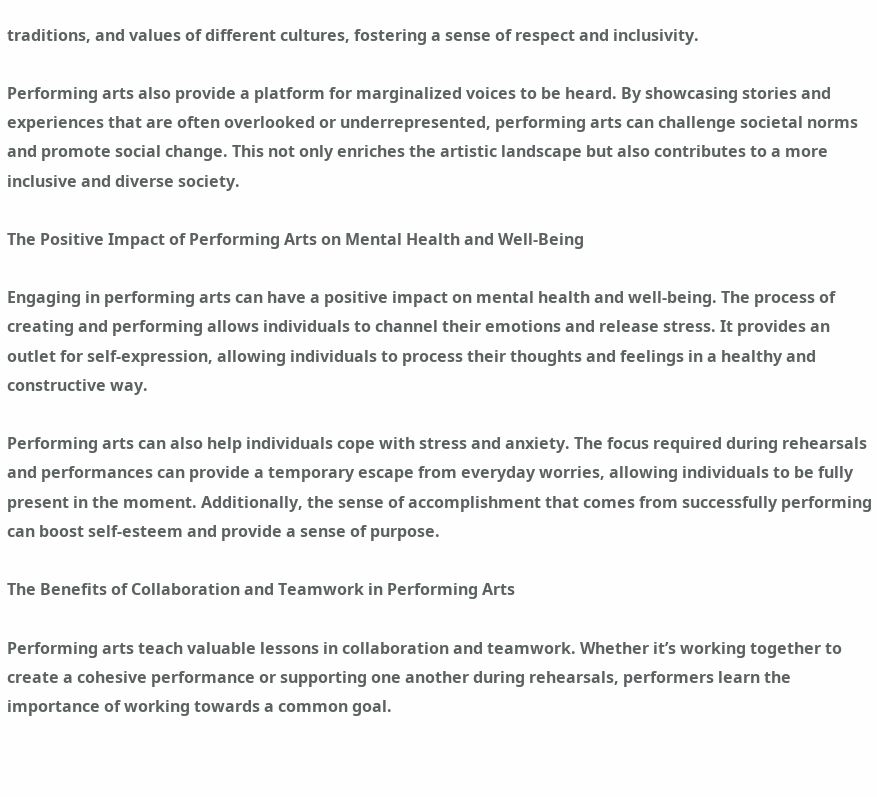traditions, and values of different cultures, fostering a sense of respect and inclusivity.

Performing arts also provide a platform for marginalized voices to be heard. By showcasing stories and experiences that are often overlooked or underrepresented, performing arts can challenge societal norms and promote social change. This not only enriches the artistic landscape but also contributes to a more inclusive and diverse society.

The Positive Impact of Performing Arts on Mental Health and Well-Being

Engaging in performing arts can have a positive impact on mental health and well-being. The process of creating and performing allows individuals to channel their emotions and release stress. It provides an outlet for self-expression, allowing individuals to process their thoughts and feelings in a healthy and constructive way.

Performing arts can also help individuals cope with stress and anxiety. The focus required during rehearsals and performances can provide a temporary escape from everyday worries, allowing individuals to be fully present in the moment. Additionally, the sense of accomplishment that comes from successfully performing can boost self-esteem and provide a sense of purpose.

The Benefits of Collaboration and Teamwork in Performing Arts

Performing arts teach valuable lessons in collaboration and teamwork. Whether it’s working together to create a cohesive performance or supporting one another during rehearsals, performers learn the importance of working towards a common goal.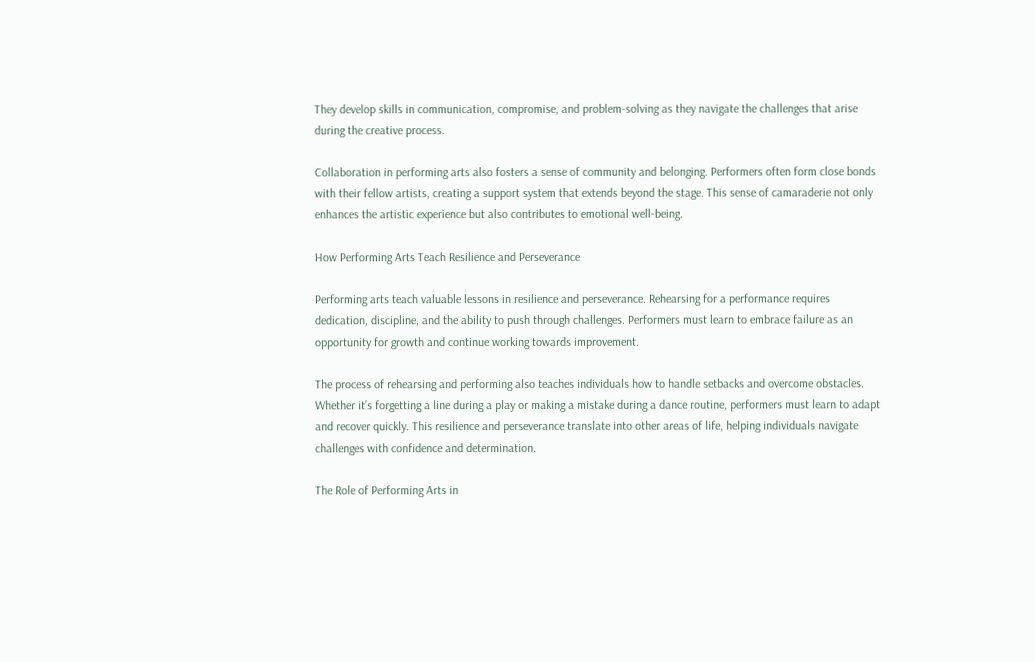They develop skills in communication, compromise, and problem-solving as they navigate the challenges that arise during the creative process.

Collaboration in performing arts also fosters a sense of community and belonging. Performers often form close bonds with their fellow artists, creating a support system that extends beyond the stage. This sense of camaraderie not only enhances the artistic experience but also contributes to emotional well-being.

How Performing Arts Teach Resilience and Perseverance

Performing arts teach valuable lessons in resilience and perseverance. Rehearsing for a performance requires dedication, discipline, and the ability to push through challenges. Performers must learn to embrace failure as an opportunity for growth and continue working towards improvement.

The process of rehearsing and performing also teaches individuals how to handle setbacks and overcome obstacles. Whether it’s forgetting a line during a play or making a mistake during a dance routine, performers must learn to adapt and recover quickly. This resilience and perseverance translate into other areas of life, helping individuals navigate challenges with confidence and determination.

The Role of Performing Arts in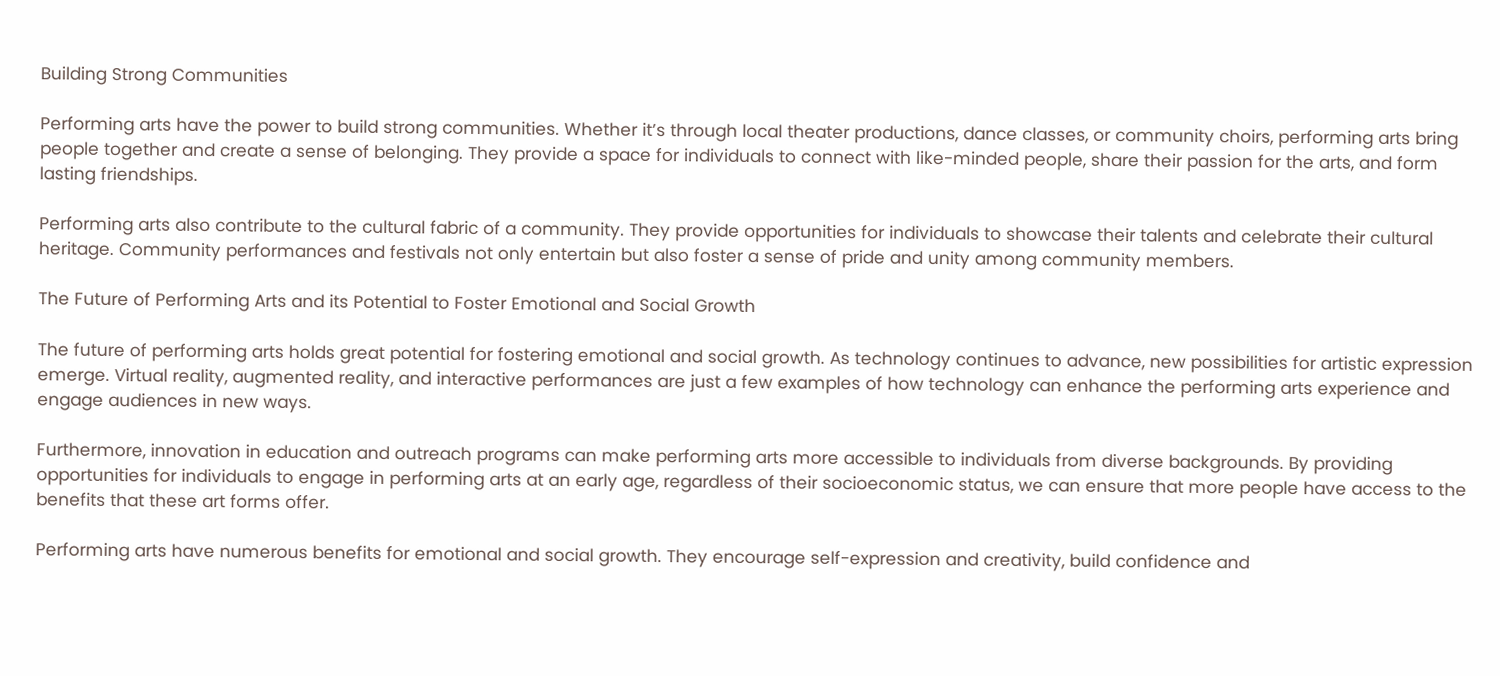Building Strong Communities

Performing arts have the power to build strong communities. Whether it’s through local theater productions, dance classes, or community choirs, performing arts bring people together and create a sense of belonging. They provide a space for individuals to connect with like-minded people, share their passion for the arts, and form lasting friendships.

Performing arts also contribute to the cultural fabric of a community. They provide opportunities for individuals to showcase their talents and celebrate their cultural heritage. Community performances and festivals not only entertain but also foster a sense of pride and unity among community members.

The Future of Performing Arts and its Potential to Foster Emotional and Social Growth

The future of performing arts holds great potential for fostering emotional and social growth. As technology continues to advance, new possibilities for artistic expression emerge. Virtual reality, augmented reality, and interactive performances are just a few examples of how technology can enhance the performing arts experience and engage audiences in new ways.

Furthermore, innovation in education and outreach programs can make performing arts more accessible to individuals from diverse backgrounds. By providing opportunities for individuals to engage in performing arts at an early age, regardless of their socioeconomic status, we can ensure that more people have access to the benefits that these art forms offer.

Performing arts have numerous benefits for emotional and social growth. They encourage self-expression and creativity, build confidence and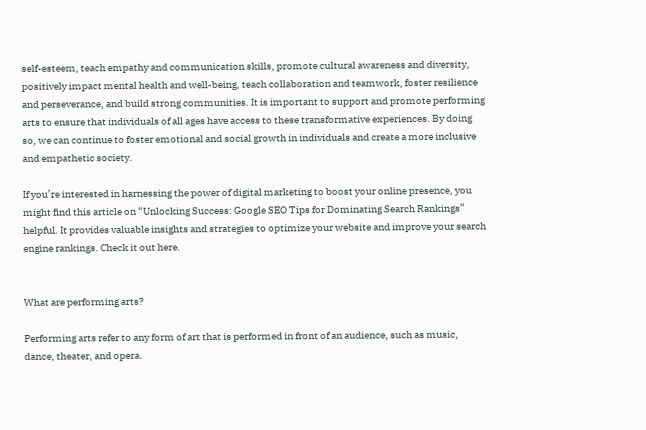self-esteem, teach empathy and communication skills, promote cultural awareness and diversity, positively impact mental health and well-being, teach collaboration and teamwork, foster resilience and perseverance, and build strong communities. It is important to support and promote performing arts to ensure that individuals of all ages have access to these transformative experiences. By doing so, we can continue to foster emotional and social growth in individuals and create a more inclusive and empathetic society.

If you’re interested in harnessing the power of digital marketing to boost your online presence, you might find this article on “Unlocking Success: Google SEO Tips for Dominating Search Rankings” helpful. It provides valuable insights and strategies to optimize your website and improve your search engine rankings. Check it out here.


What are performing arts?

Performing arts refer to any form of art that is performed in front of an audience, such as music, dance, theater, and opera.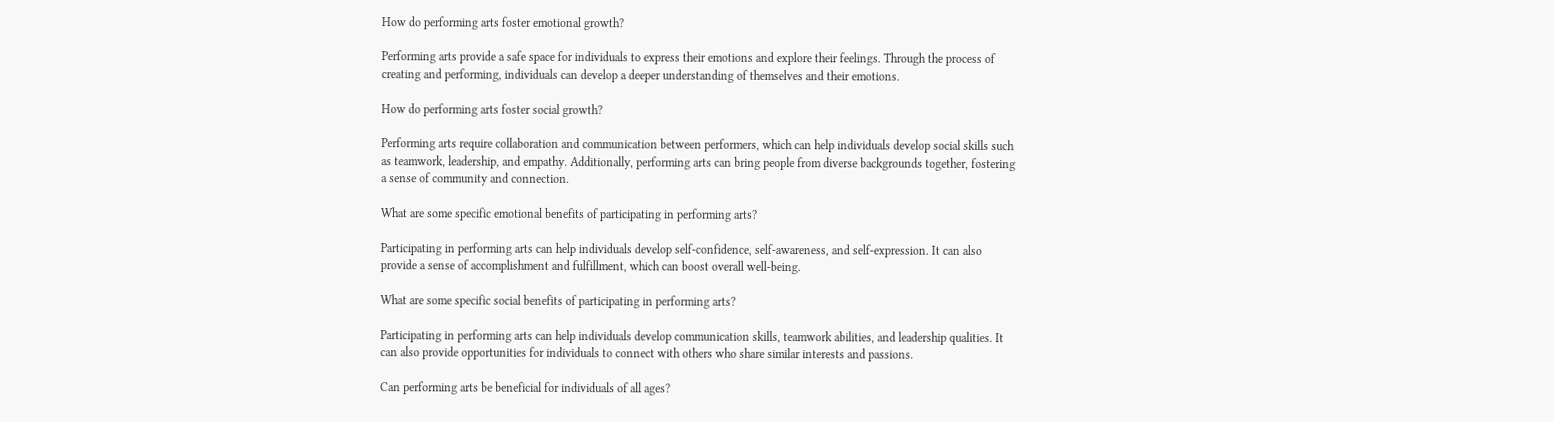How do performing arts foster emotional growth?

Performing arts provide a safe space for individuals to express their emotions and explore their feelings. Through the process of creating and performing, individuals can develop a deeper understanding of themselves and their emotions.

How do performing arts foster social growth?

Performing arts require collaboration and communication between performers, which can help individuals develop social skills such as teamwork, leadership, and empathy. Additionally, performing arts can bring people from diverse backgrounds together, fostering a sense of community and connection.

What are some specific emotional benefits of participating in performing arts?

Participating in performing arts can help individuals develop self-confidence, self-awareness, and self-expression. It can also provide a sense of accomplishment and fulfillment, which can boost overall well-being.

What are some specific social benefits of participating in performing arts?

Participating in performing arts can help individuals develop communication skills, teamwork abilities, and leadership qualities. It can also provide opportunities for individuals to connect with others who share similar interests and passions.

Can performing arts be beneficial for individuals of all ages?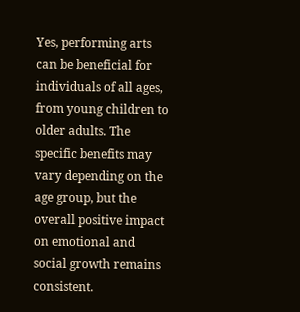Yes, performing arts can be beneficial for individuals of all ages, from young children to older adults. The specific benefits may vary depending on the age group, but the overall positive impact on emotional and social growth remains consistent.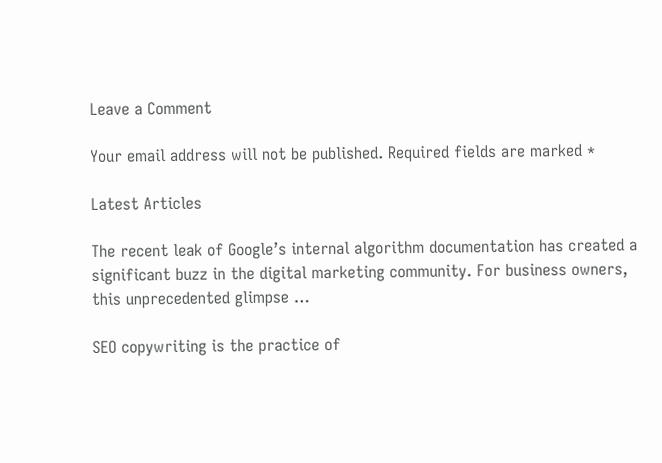Leave a Comment

Your email address will not be published. Required fields are marked *

Latest Articles

The recent leak of Google’s internal algorithm documentation has created a significant buzz in the digital marketing community. For business owners, this unprecedented glimpse …

SEO copywriting is the practice of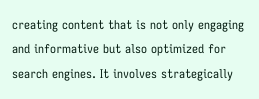creating content that is not only engaging and informative but also optimized for search engines. It involves strategically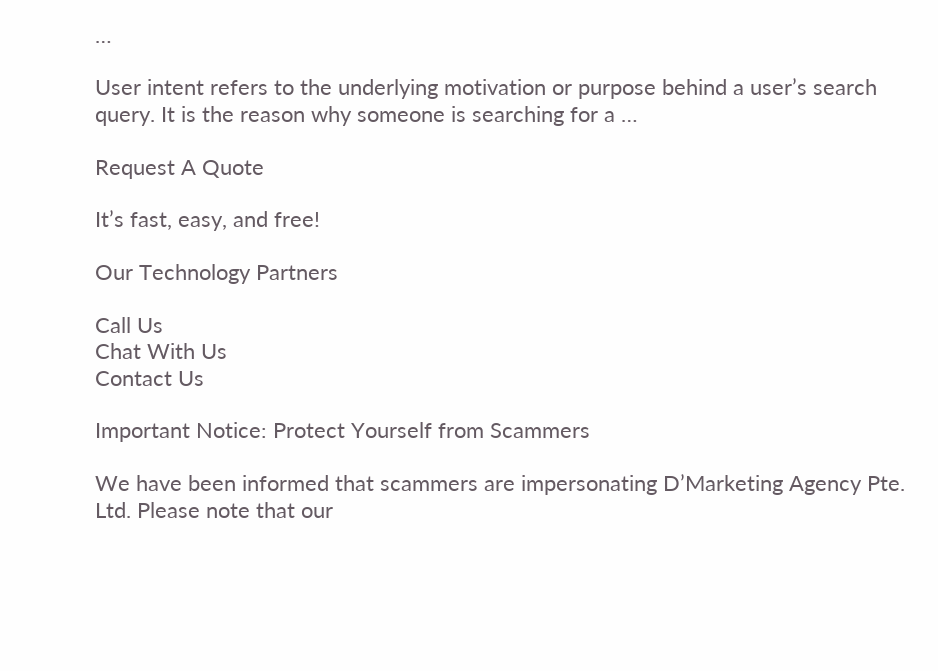…

User intent refers to the underlying motivation or purpose behind a user’s search query. It is the reason why someone is searching for a …

Request A Quote

It’s fast, easy, and free!

Our Technology Partners

Call Us
Chat With Us
Contact Us

Important Notice: Protect Yourself from Scammers

We have been informed that scammers are impersonating D’Marketing Agency Pte. Ltd. Please note that our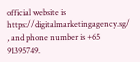official website is https://digitalmarketingagency.sg/ , and phone number is +65 91395749.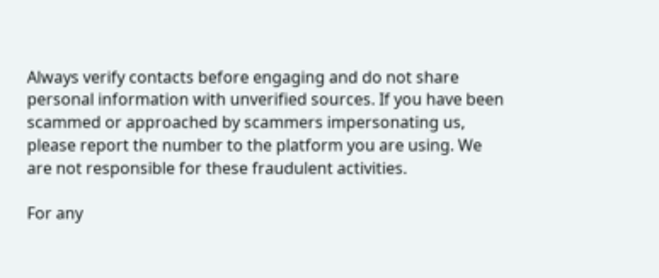Always verify contacts before engaging and do not share personal information with unverified sources. If you have been scammed or approached by scammers impersonating us, please report the number to the platform you are using. We are not responsible for these fraudulent activities.

For any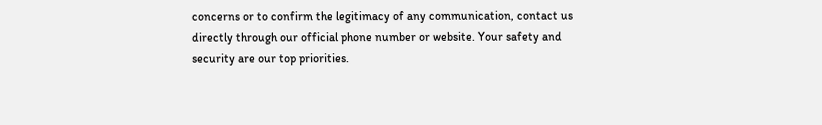concerns or to confirm the legitimacy of any communication, contact us directly through our official phone number or website. Your safety and security are our top priorities.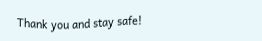Thank you and stay safe!